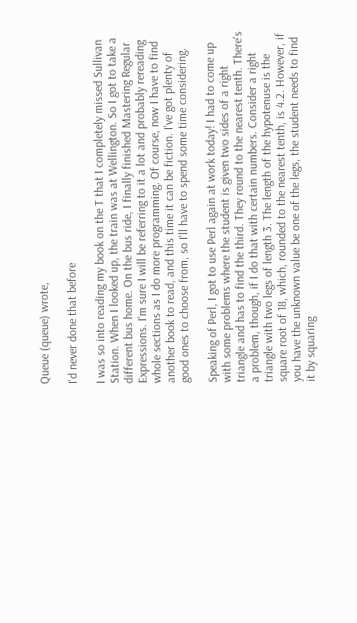Queue (queue) wrote,

I'd never done that before

I was so into reading my book on the T that I completely missed Sullivan Station. When I looked up, the train was at Wellington. So I got to take a different bus home. On the bus ride, I finally finished Mastering Regular Expressions. I'm sure I will be referring to it a lot and probably rereading whole sections as I do more programming. Of course, now I have to find another book to read, and this time it can be fiction. I've got plenty of good ones to choose from, so I'll have to spend some time considering.

Speaking of Perl, I got to use Perl again at work today! I had to come up with some problems where the student is given two sides of a right triangle and has to find the third. They round to the nearest tenth. There's a problem, though, if I do that with certain numbers. Consider a right triangle with two legs of length 3. The length of the hypotenuse is the square root of 18, which, rounded to the nearest tenth, is 4.2. However, if you have the unknown value be one of the legs, the student needs to find it by squaring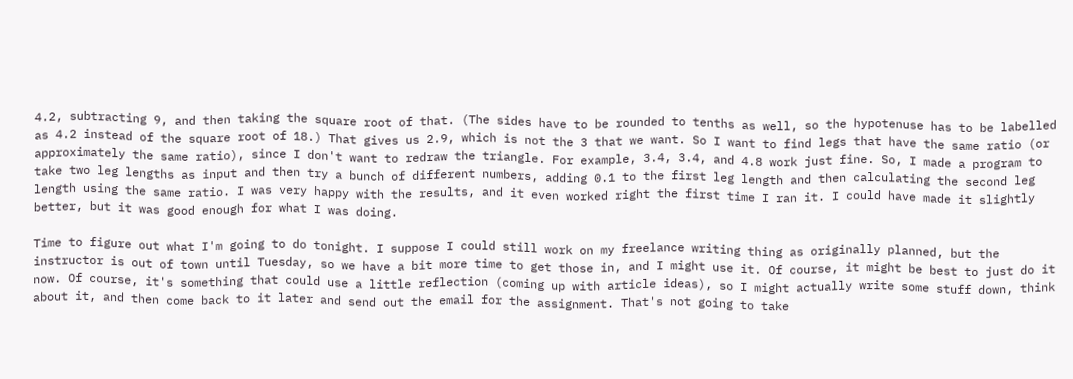4.2, subtracting 9, and then taking the square root of that. (The sides have to be rounded to tenths as well, so the hypotenuse has to be labelled as 4.2 instead of the square root of 18.) That gives us 2.9, which is not the 3 that we want. So I want to find legs that have the same ratio (or approximately the same ratio), since I don't want to redraw the triangle. For example, 3.4, 3.4, and 4.8 work just fine. So, I made a program to take two leg lengths as input and then try a bunch of different numbers, adding 0.1 to the first leg length and then calculating the second leg length using the same ratio. I was very happy with the results, and it even worked right the first time I ran it. I could have made it slightly better, but it was good enough for what I was doing.

Time to figure out what I'm going to do tonight. I suppose I could still work on my freelance writing thing as originally planned, but the instructor is out of town until Tuesday, so we have a bit more time to get those in, and I might use it. Of course, it might be best to just do it now. Of course, it's something that could use a little reflection (coming up with article ideas), so I might actually write some stuff down, think about it, and then come back to it later and send out the email for the assignment. That's not going to take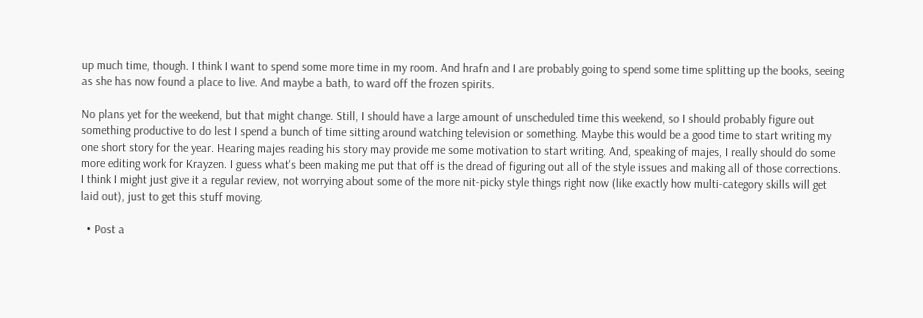up much time, though. I think I want to spend some more time in my room. And hrafn and I are probably going to spend some time splitting up the books, seeing as she has now found a place to live. And maybe a bath, to ward off the frozen spirits.

No plans yet for the weekend, but that might change. Still, I should have a large amount of unscheduled time this weekend, so I should probably figure out something productive to do lest I spend a bunch of time sitting around watching television or something. Maybe this would be a good time to start writing my one short story for the year. Hearing majes reading his story may provide me some motivation to start writing. And, speaking of majes, I really should do some more editing work for Krayzen. I guess what's been making me put that off is the dread of figuring out all of the style issues and making all of those corrections. I think I might just give it a regular review, not worrying about some of the more nit-picky style things right now (like exactly how multi-category skills will get laid out), just to get this stuff moving.

  • Post a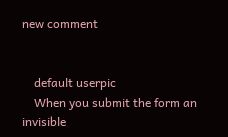new comment


    default userpic
    When you submit the form an invisible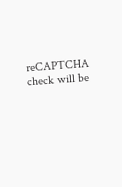reCAPTCHA check will be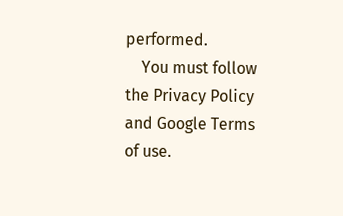performed.
    You must follow the Privacy Policy and Google Terms of use.